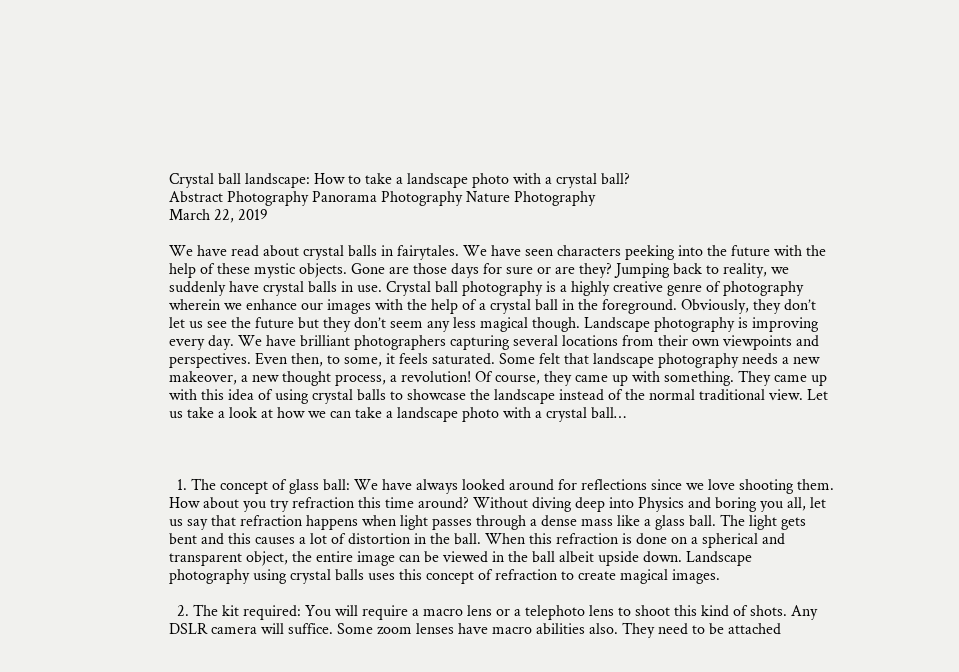Crystal ball landscape: How to take a landscape photo with a crystal ball?
Abstract Photography Panorama Photography Nature Photography
March 22, 2019

We have read about crystal balls in fairytales. We have seen characters peeking into the future with the help of these mystic objects. Gone are those days for sure or are they? Jumping back to reality, we suddenly have crystal balls in use. Crystal ball photography is a highly creative genre of photography wherein we enhance our images with the help of a crystal ball in the foreground. Obviously, they don’t let us see the future but they don’t seem any less magical though. Landscape photography is improving every day. We have brilliant photographers capturing several locations from their own viewpoints and perspectives. Even then, to some, it feels saturated. Some felt that landscape photography needs a new makeover, a new thought process, a revolution! Of course, they came up with something. They came up with this idea of using crystal balls to showcase the landscape instead of the normal traditional view. Let us take a look at how we can take a landscape photo with a crystal ball…



  1. The concept of glass ball: We have always looked around for reflections since we love shooting them. How about you try refraction this time around? Without diving deep into Physics and boring you all, let us say that refraction happens when light passes through a dense mass like a glass ball. The light gets bent and this causes a lot of distortion in the ball. When this refraction is done on a spherical and transparent object, the entire image can be viewed in the ball albeit upside down. Landscape photography using crystal balls uses this concept of refraction to create magical images.

  2. The kit required: You will require a macro lens or a telephoto lens to shoot this kind of shots. Any DSLR camera will suffice. Some zoom lenses have macro abilities also. They need to be attached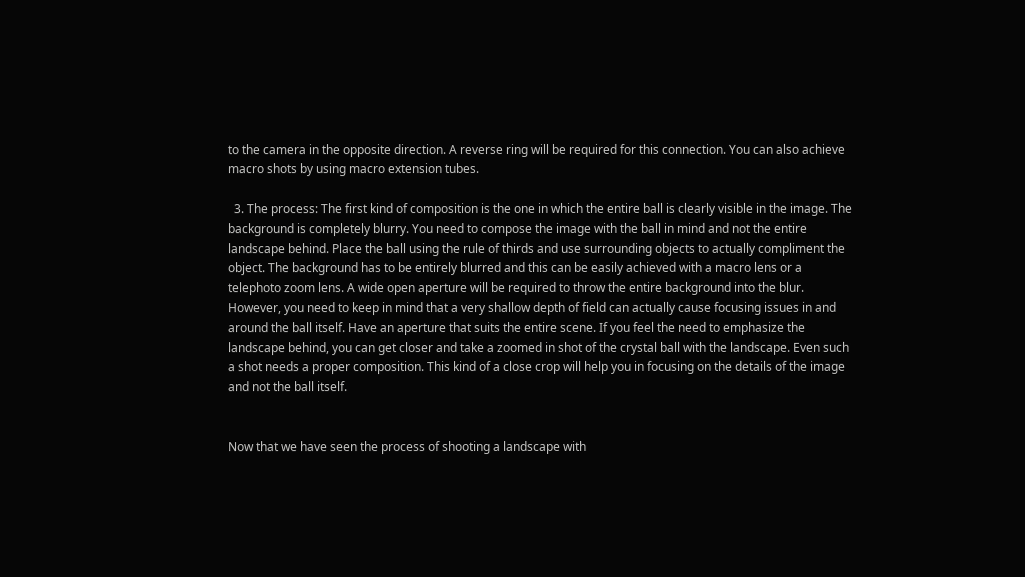to the camera in the opposite direction. A reverse ring will be required for this connection. You can also achieve macro shots by using macro extension tubes.

  3. The process: The first kind of composition is the one in which the entire ball is clearly visible in the image. The background is completely blurry. You need to compose the image with the ball in mind and not the entire landscape behind. Place the ball using the rule of thirds and use surrounding objects to actually compliment the object. The background has to be entirely blurred and this can be easily achieved with a macro lens or a telephoto zoom lens. A wide open aperture will be required to throw the entire background into the blur. However, you need to keep in mind that a very shallow depth of field can actually cause focusing issues in and around the ball itself. Have an aperture that suits the entire scene. If you feel the need to emphasize the landscape behind, you can get closer and take a zoomed in shot of the crystal ball with the landscape. Even such a shot needs a proper composition. This kind of a close crop will help you in focusing on the details of the image and not the ball itself.


Now that we have seen the process of shooting a landscape with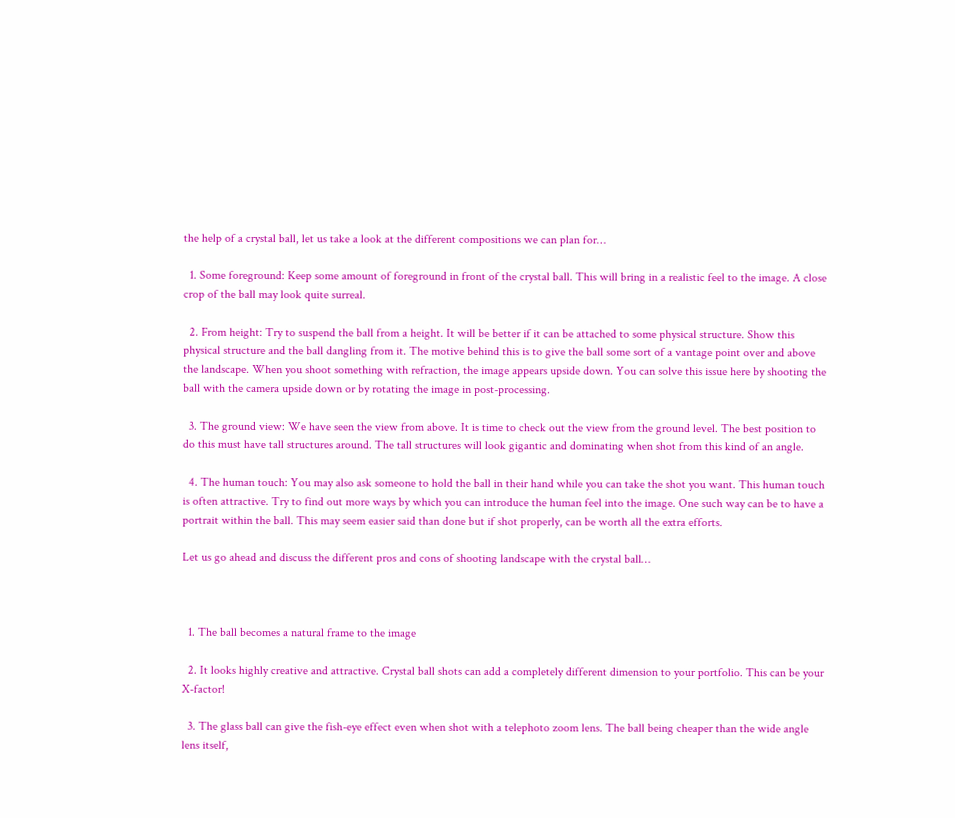the help of a crystal ball, let us take a look at the different compositions we can plan for…

  1. Some foreground: Keep some amount of foreground in front of the crystal ball. This will bring in a realistic feel to the image. A close crop of the ball may look quite surreal.

  2. From height: Try to suspend the ball from a height. It will be better if it can be attached to some physical structure. Show this physical structure and the ball dangling from it. The motive behind this is to give the ball some sort of a vantage point over and above the landscape. When you shoot something with refraction, the image appears upside down. You can solve this issue here by shooting the ball with the camera upside down or by rotating the image in post-processing.

  3. The ground view: We have seen the view from above. It is time to check out the view from the ground level. The best position to do this must have tall structures around. The tall structures will look gigantic and dominating when shot from this kind of an angle.

  4. The human touch: You may also ask someone to hold the ball in their hand while you can take the shot you want. This human touch is often attractive. Try to find out more ways by which you can introduce the human feel into the image. One such way can be to have a portrait within the ball. This may seem easier said than done but if shot properly, can be worth all the extra efforts.

Let us go ahead and discuss the different pros and cons of shooting landscape with the crystal ball…



  1. The ball becomes a natural frame to the image

  2. It looks highly creative and attractive. Crystal ball shots can add a completely different dimension to your portfolio. This can be your X-factor!

  3. The glass ball can give the fish-eye effect even when shot with a telephoto zoom lens. The ball being cheaper than the wide angle lens itself,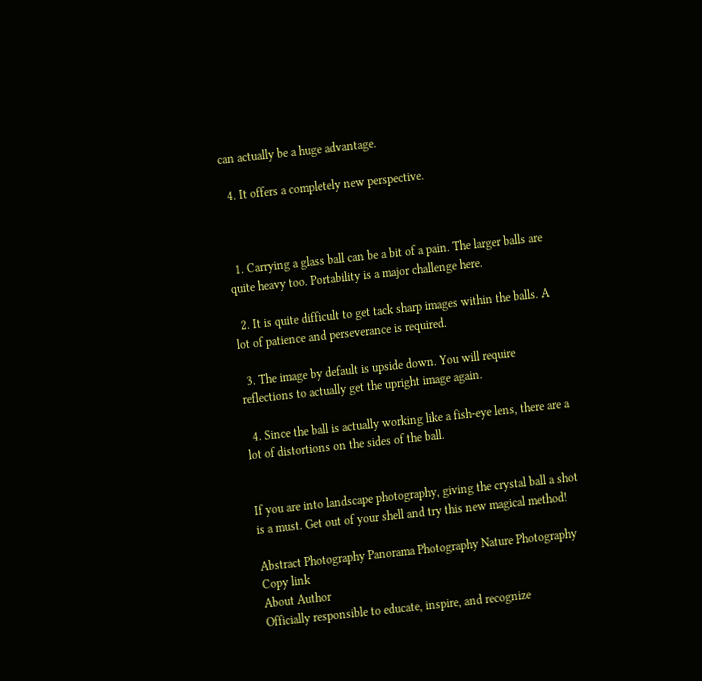can actually be a huge advantage.

  4. It offers a completely new perspective.



  1. Carrying a glass ball can be a bit of a pain. The larger balls are quite heavy too. Portability is a major challenge here.

  2. It is quite difficult to get tack sharp images within the balls. A lot of patience and perseverance is required.

  3. The image by default is upside down. You will require reflections to actually get the upright image again.

  4. Since the ball is actually working like a fish-eye lens, there are a lot of distortions on the sides of the ball.


If you are into landscape photography, giving the crystal ball a shot is a must. Get out of your shell and try this new magical method!

Abstract Photography Panorama Photography Nature Photography
Copy link
About Author
Officially responsible to educate, inspire, and recognize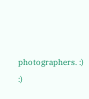photographers. :) :)